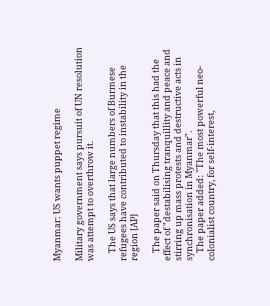Myanmar: US wants puppet regime

Military government says pursuit of UN resolution was attempt to overthrow it.

    The US says that large numbers of Burmese refugees have contributed to instability in the region [AP]

    The paper said on Thursday that this had the effect of "destabilising tranquillity and peace and stirring up mass protests and destructive acts in synchronisation in Myanmar".
    The paper added: "The most powerful neo-colonialist country, for self-interest,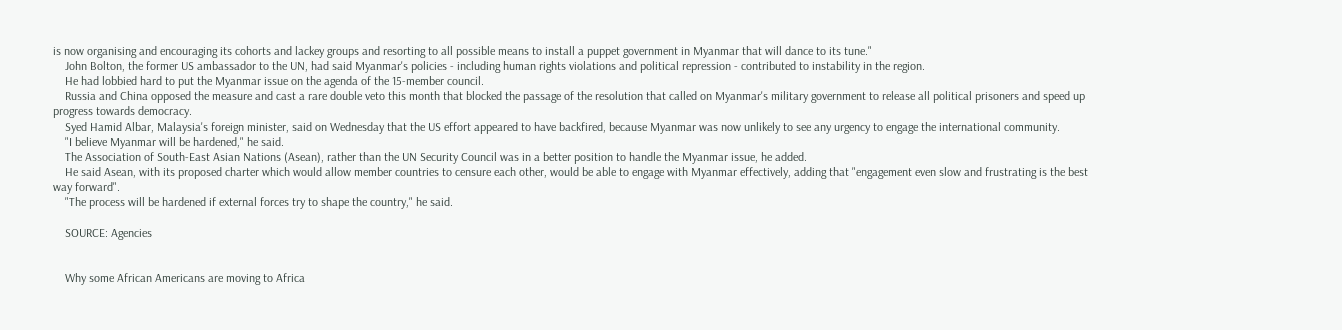is now organising and encouraging its cohorts and lackey groups and resorting to all possible means to install a puppet government in Myanmar that will dance to its tune."
    John Bolton, the former US ambassador to the UN, had said Myanmar's policies - including human rights violations and political repression - contributed to instability in the region.
    He had lobbied hard to put the Myanmar issue on the agenda of the 15-member council.
    Russia and China opposed the measure and cast a rare double veto this month that blocked the passage of the resolution that called on Myanmar's military government to release all political prisoners and speed up progress towards democracy.
    Syed Hamid Albar, Malaysia's foreign minister, said on Wednesday that the US effort appeared to have backfired, because Myanmar was now unlikely to see any urgency to engage the international community.
    "I believe Myanmar will be hardened," he said.
    The Association of South-East Asian Nations (Asean), rather than the UN Security Council was in a better position to handle the Myanmar issue, he added.
    He said Asean, with its proposed charter which would allow member countries to censure each other, would be able to engage with Myanmar effectively, adding that "engagement even slow and frustrating is the best way forward".
    "The process will be hardened if external forces try to shape the country," he said.

    SOURCE: Agencies


    Why some African Americans are moving to Africa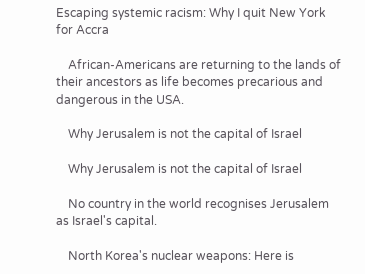Escaping systemic racism: Why I quit New York for Accra

    African-Americans are returning to the lands of their ancestors as life becomes precarious and dangerous in the USA.

    Why Jerusalem is not the capital of Israel

    Why Jerusalem is not the capital of Israel

    No country in the world recognises Jerusalem as Israel's capital.

    North Korea's nuclear weapons: Here is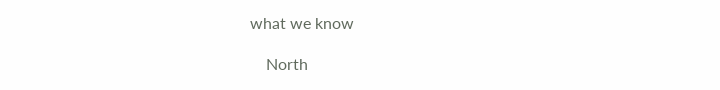what we know

    North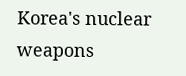Korea's nuclear weapons